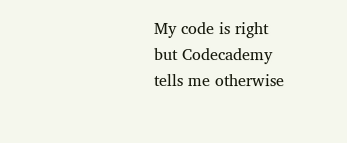My code is right but Codecademy tells me otherwise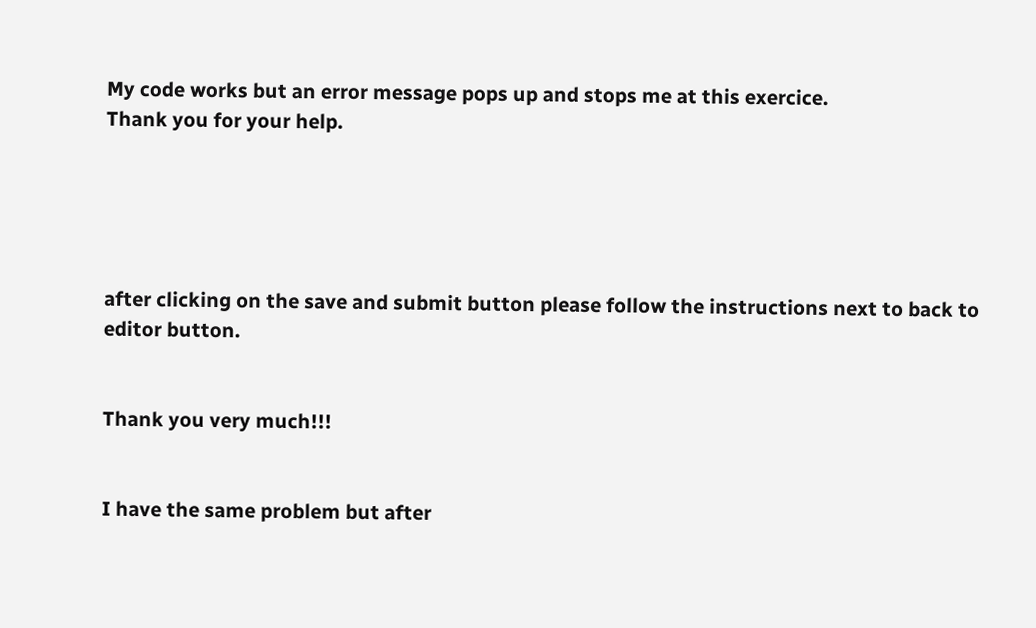My code works but an error message pops up and stops me at this exercice.
Thank you for your help.





after clicking on the save and submit button please follow the instructions next to back to editor button.


Thank you very much!!!


I have the same problem but after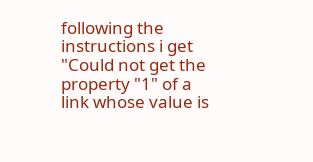following the instructions i get "Could not get the property "1" of a link whose value is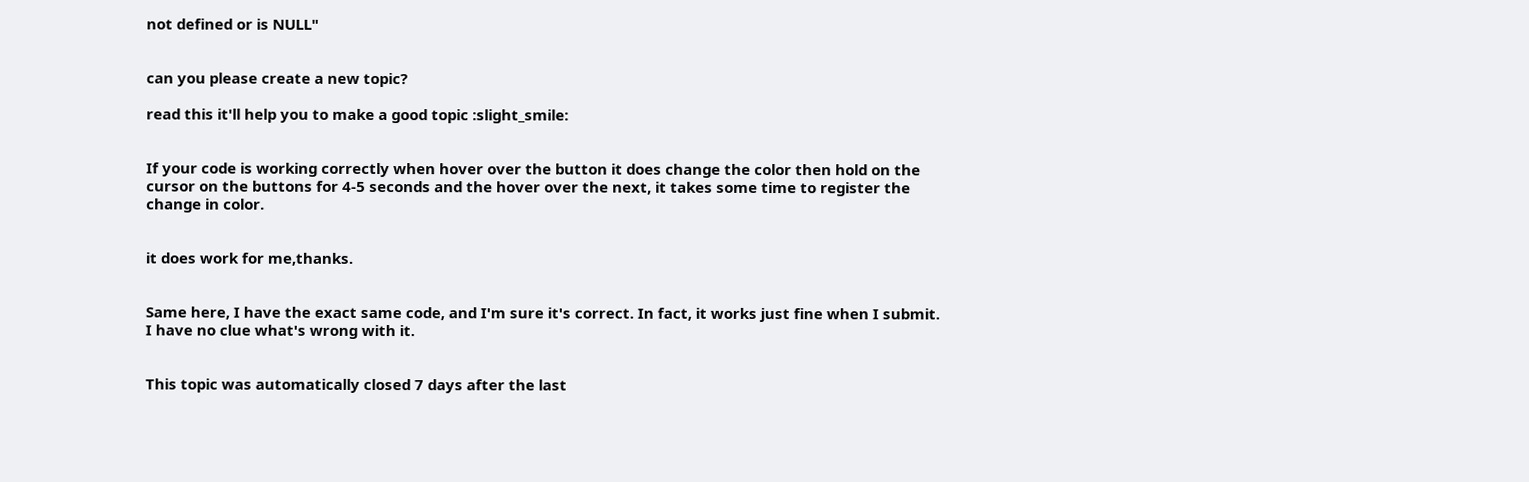not defined or is NULL"


can you please create a new topic?

read this it'll help you to make a good topic :slight_smile:


If your code is working correctly when hover over the button it does change the color then hold on the cursor on the buttons for 4-5 seconds and the hover over the next, it takes some time to register the change in color.


it does work for me,thanks.


Same here, I have the exact same code, and I'm sure it's correct. In fact, it works just fine when I submit. I have no clue what's wrong with it.


This topic was automatically closed 7 days after the last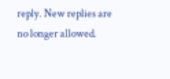reply. New replies are no longer allowed.